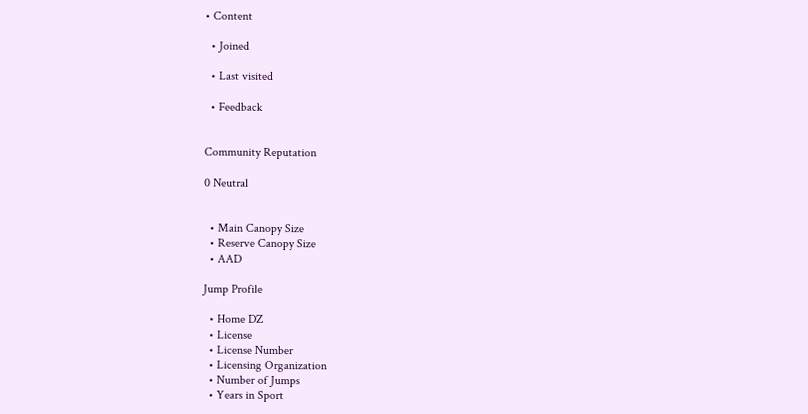• Content

  • Joined

  • Last visited

  • Feedback


Community Reputation

0 Neutral


  • Main Canopy Size
  • Reserve Canopy Size
  • AAD

Jump Profile

  • Home DZ
  • License
  • License Number
  • Licensing Organization
  • Number of Jumps
  • Years in Sport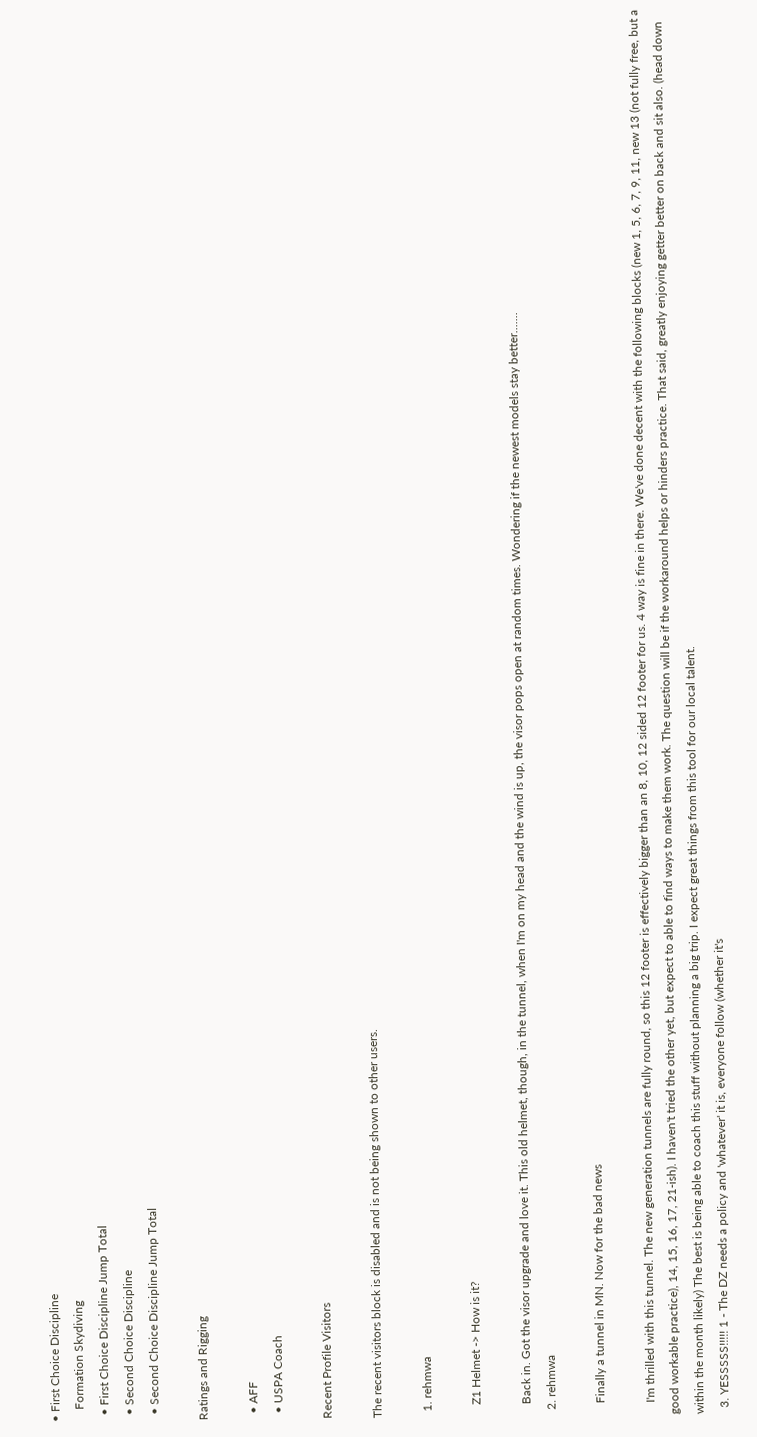• First Choice Discipline
    Formation Skydiving
  • First Choice Discipline Jump Total
  • Second Choice Discipline
  • Second Choice Discipline Jump Total

Ratings and Rigging

  • AFF
  • USPA Coach

Recent Profile Visitors

The recent visitors block is disabled and is not being shown to other users.

  1. rehmwa

    Z1 Helmet -> How is it?

    Back in. Got the visor upgrade and love it. This old helmet, though, in the tunnel, when I'm on my head and the wind is up, the visor pops open at random times. Wondering if the newest models stay better.......
  2. rehmwa

    Finally a tunnel in MN. Now for the bad news

    I'm thrilled with this tunnel. The new generation tunnels are fully round, so this 12 footer is effectively bigger than an 8, 10, 12 sided 12 footer for us. 4 way is fine in there. We've done decent with the following blocks (new 1, 5, 6, 7, 9, 11, new 13 (not fully free, but a good workable practice), 14, 15, 16, 17, 21-ish). I haven't tried the other yet, but expect to able to find ways to make them work. The question will be if the workaround helps or hinders practice. That said, greatly enjoying getter better on back and sit also. (head down within the month likely) The best is being able to coach this stuff without planning a big trip. I expect great things from this tool for our local talent.
  3. YESSSSS!!!!! 1 - The DZ needs a policy and 'whatever' it is, everyone follow (whether it's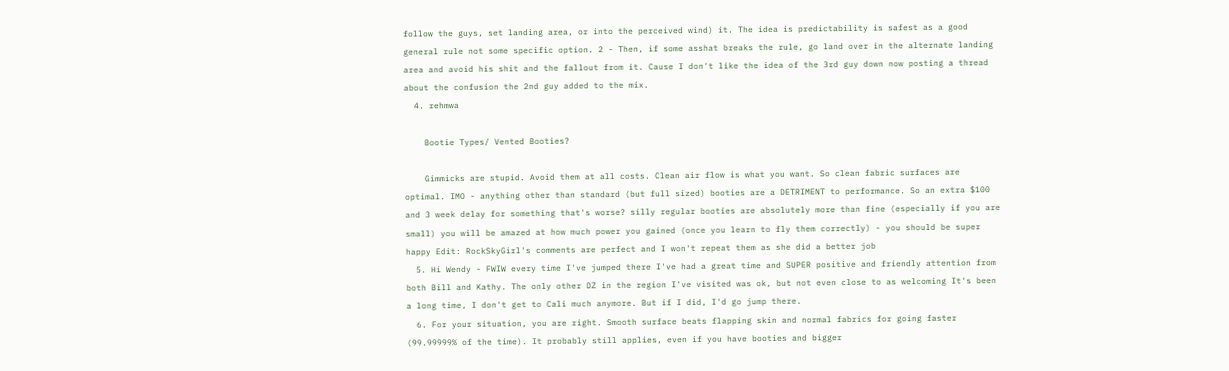follow the guys, set landing area, or into the perceived wind) it. The idea is predictability is safest as a good general rule not some specific option. 2 - Then, if some asshat breaks the rule, go land over in the alternate landing area and avoid his shit and the fallout from it. Cause I don't like the idea of the 3rd guy down now posting a thread about the confusion the 2nd guy added to the mix.
  4. rehmwa

    Bootie Types/ Vented Booties?

    Gimmicks are stupid. Avoid them at all costs. Clean air flow is what you want. So clean fabric surfaces are optimal. IMO - anything other than standard (but full sized) booties are a DETRIMENT to performance. So an extra $100 and 3 week delay for something that's worse? silly regular booties are absolutely more than fine (especially if you are small) you will be amazed at how much power you gained (once you learn to fly them correctly) - you should be super happy Edit: RockSkyGirl's comments are perfect and I won't repeat them as she did a better job
  5. Hi Wendy - FWIW every time I've jumped there I've had a great time and SUPER positive and friendly attention from both Bill and Kathy. The only other DZ in the region I've visited was ok, but not even close to as welcoming It's been a long time, I don't get to Cali much anymore. But if I did, I'd go jump there.
  6. For your situation, you are right. Smooth surface beats flapping skin and normal fabrics for going faster (99.99999% of the time). It probably still applies, even if you have booties and bigger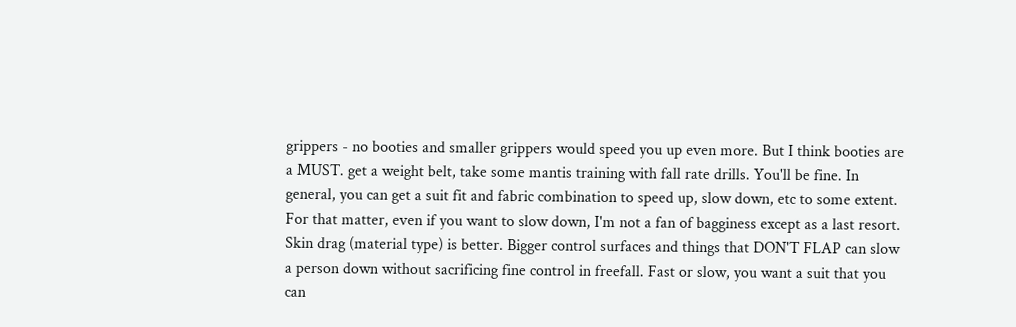grippers - no booties and smaller grippers would speed you up even more. But I think booties are a MUST. get a weight belt, take some mantis training with fall rate drills. You'll be fine. In general, you can get a suit fit and fabric combination to speed up, slow down, etc to some extent. For that matter, even if you want to slow down, I'm not a fan of bagginess except as a last resort. Skin drag (material type) is better. Bigger control surfaces and things that DON'T FLAP can slow a person down without sacrificing fine control in freefall. Fast or slow, you want a suit that you can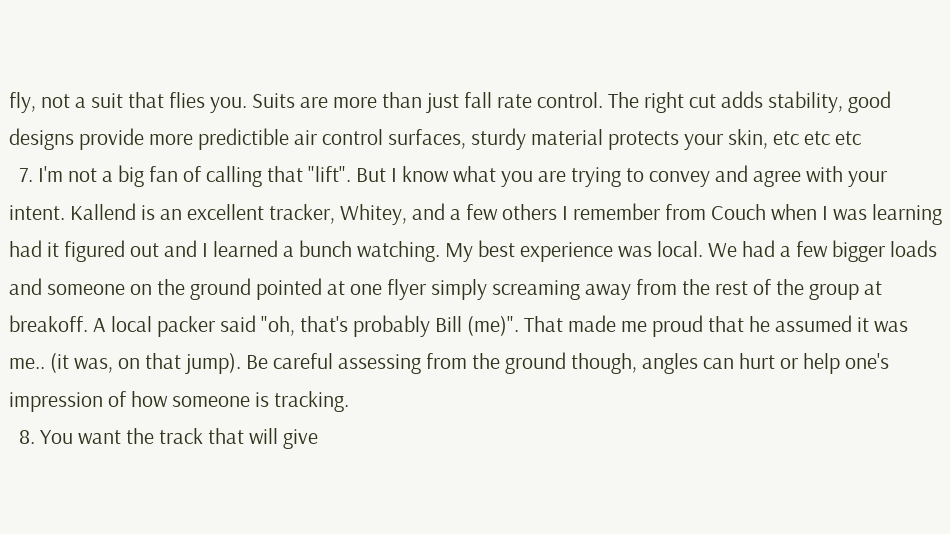fly, not a suit that flies you. Suits are more than just fall rate control. The right cut adds stability, good designs provide more predictible air control surfaces, sturdy material protects your skin, etc etc etc
  7. I'm not a big fan of calling that "lift". But I know what you are trying to convey and agree with your intent. Kallend is an excellent tracker, Whitey, and a few others I remember from Couch when I was learning had it figured out and I learned a bunch watching. My best experience was local. We had a few bigger loads and someone on the ground pointed at one flyer simply screaming away from the rest of the group at breakoff. A local packer said "oh, that's probably Bill (me)". That made me proud that he assumed it was me.. (it was, on that jump). Be careful assessing from the ground though, angles can hurt or help one's impression of how someone is tracking.
  8. You want the track that will give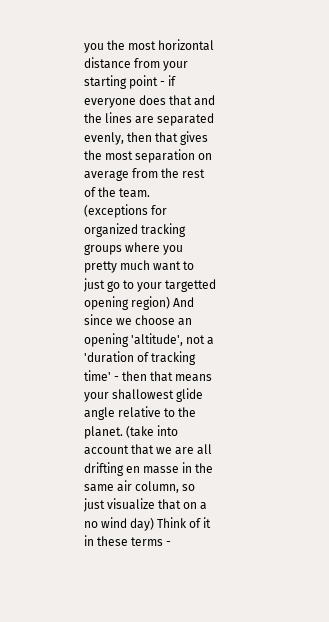you the most horizontal distance from your starting point - if everyone does that and the lines are separated evenly, then that gives the most separation on average from the rest of the team. (exceptions for organized tracking groups where you pretty much want to just go to your targetted opening region) And since we choose an opening 'altitude', not a 'duration of tracking time' - then that means your shallowest glide angle relative to the planet. (take into account that we are all drifting en masse in the same air column, so just visualize that on a no wind day) Think of it in these terms -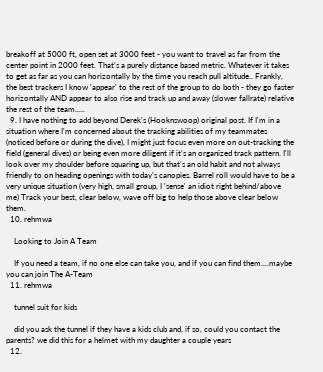breakoff at 5000 ft, open set at 3000 feet - you want to travel as far from the center point in 2000 feet. That's a purely distance based metric. Whatever it takes to get as far as you can horizontally by the time you reach pull altitude.. Frankly, the best trackers I know 'appear' to the rest of the group to do both - they go faster horizontally AND appear to also rise and track up and away (slower fallrate) relative the rest of the team.....
  9. I have nothing to add beyond Derek's (Hooknswoop) original post. If I'm in a situation where I'm concerned about the tracking abilities of my teammates (noticed before or during the dive), I might just focus even more on out-tracking the field (general dives) or being even more diligent if it's an organized track pattern. I'll look over my shoulder before squaring up, but that's an old habit and not always friendly to on heading openings with today's canopies. Barrel roll would have to be a very unique situation (very high, small group, I 'sense' an idiot right behind/above me) Track your best, clear below, wave off big to help those above clear below them.
  10. rehmwa

    Looking to Join A Team

    If you need a team, if no one else can take you, and if you can find them....maybe you can join The A-Team
  11. rehmwa

    tunnel suit for kids

    did you ask the tunnel if they have a kids club and, if so, could you contact the parents? we did this for a helmet with my daughter a couple years
  12.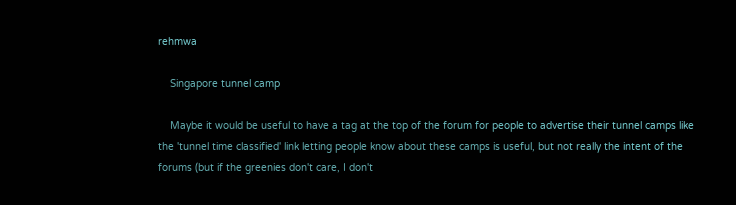rehmwa

    Singapore tunnel camp

    Maybe it would be useful to have a tag at the top of the forum for people to advertise their tunnel camps like the 'tunnel time classified' link letting people know about these camps is useful, but not really the intent of the forums (but if the greenies don't care, I don't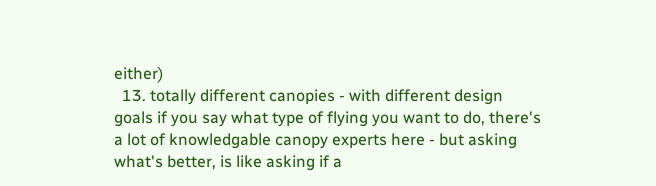either)
  13. totally different canopies - with different design goals if you say what type of flying you want to do, there's a lot of knowledgable canopy experts here - but asking what's better, is like asking if a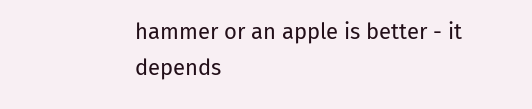hammer or an apple is better - it depends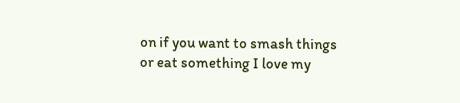on if you want to smash things or eat something I love my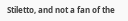Stiletto, and not a fan of the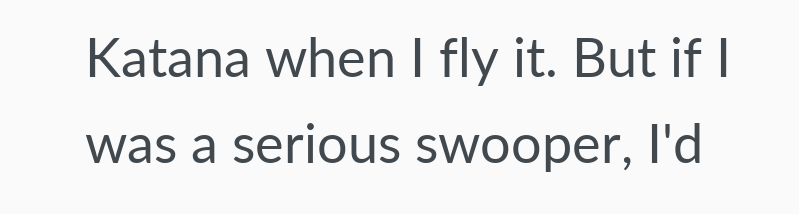Katana when I fly it. But if I was a serious swooper, I'd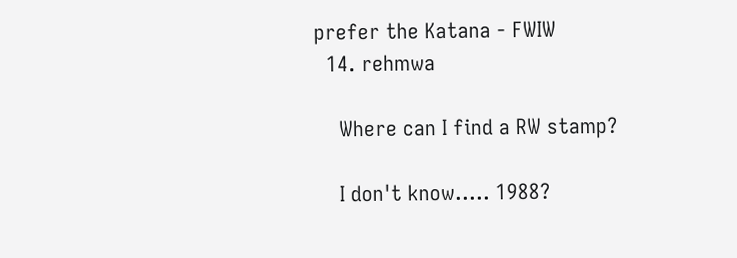prefer the Katana - FWIW
  14. rehmwa

    Where can I find a RW stamp?

    I don't know..... 1988?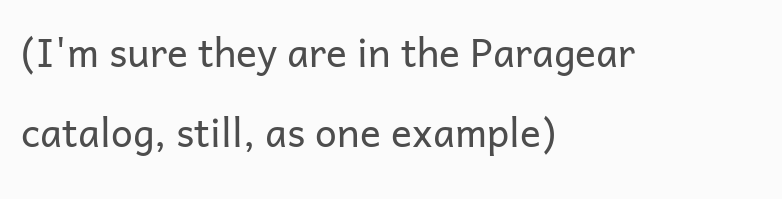(I'm sure they are in the Paragear catalog, still, as one example)